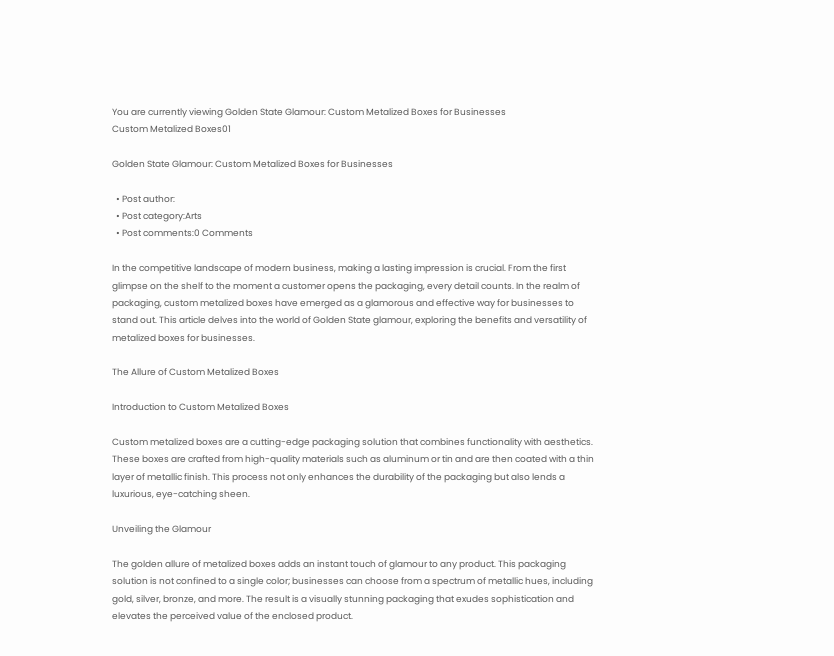You are currently viewing Golden State Glamour: Custom Metalized Boxes for Businesses
Custom Metalized Boxes01

Golden State Glamour: Custom Metalized Boxes for Businesses

  • Post author:
  • Post category:Arts
  • Post comments:0 Comments

In the competitive landscape of modern business, making a lasting impression is crucial. From the first glimpse on the shelf to the moment a customer opens the packaging, every detail counts. In the realm of packaging, custom metalized boxes have emerged as a glamorous and effective way for businesses to stand out. This article delves into the world of Golden State glamour, exploring the benefits and versatility of metalized boxes for businesses.

The Allure of Custom Metalized Boxes

Introduction to Custom Metalized Boxes

Custom metalized boxes are a cutting-edge packaging solution that combines functionality with aesthetics. These boxes are crafted from high-quality materials such as aluminum or tin and are then coated with a thin layer of metallic finish. This process not only enhances the durability of the packaging but also lends a luxurious, eye-catching sheen.

Unveiling the Glamour

The golden allure of metalized boxes adds an instant touch of glamour to any product. This packaging solution is not confined to a single color; businesses can choose from a spectrum of metallic hues, including gold, silver, bronze, and more. The result is a visually stunning packaging that exudes sophistication and elevates the perceived value of the enclosed product.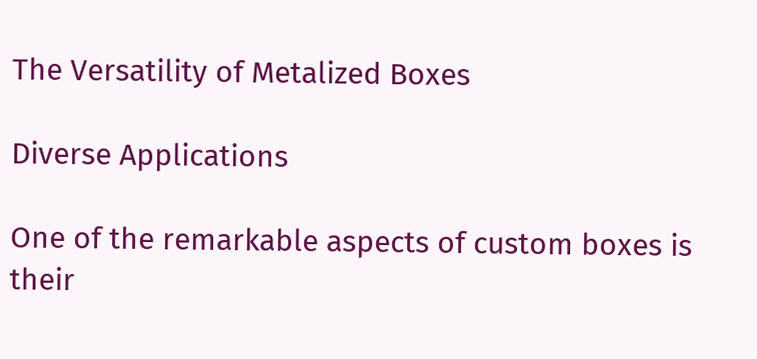The Versatility of Metalized Boxes

Diverse Applications

One of the remarkable aspects of custom boxes is their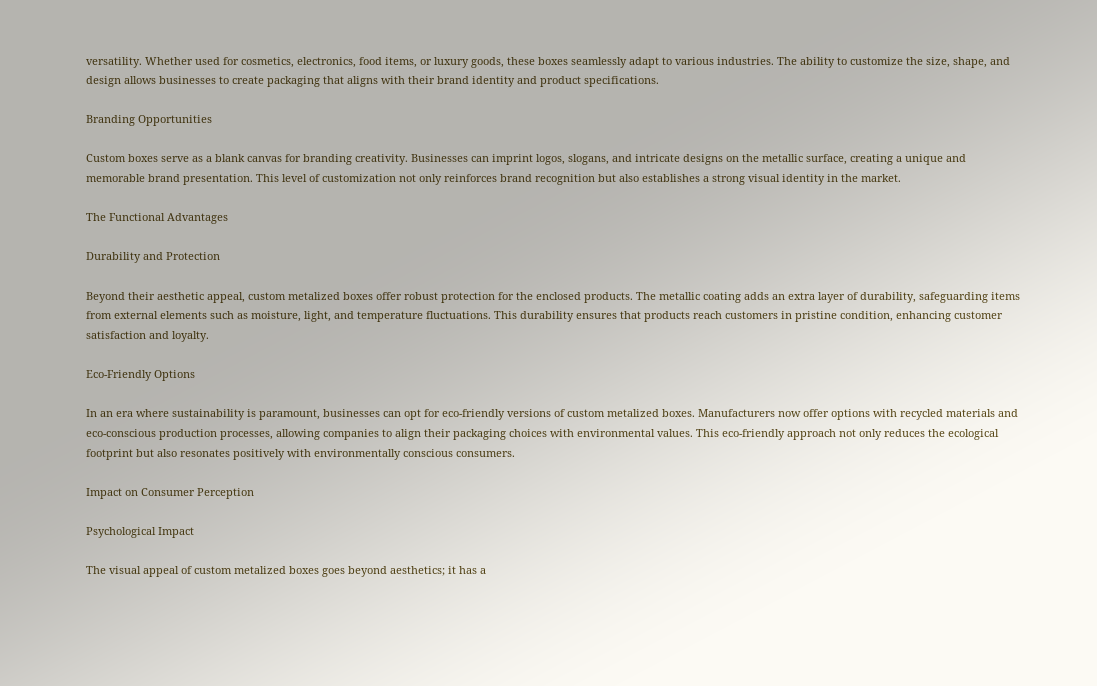versatility. Whether used for cosmetics, electronics, food items, or luxury goods, these boxes seamlessly adapt to various industries. The ability to customize the size, shape, and design allows businesses to create packaging that aligns with their brand identity and product specifications.

Branding Opportunities

Custom boxes serve as a blank canvas for branding creativity. Businesses can imprint logos, slogans, and intricate designs on the metallic surface, creating a unique and memorable brand presentation. This level of customization not only reinforces brand recognition but also establishes a strong visual identity in the market.

The Functional Advantages

Durability and Protection

Beyond their aesthetic appeal, custom metalized boxes offer robust protection for the enclosed products. The metallic coating adds an extra layer of durability, safeguarding items from external elements such as moisture, light, and temperature fluctuations. This durability ensures that products reach customers in pristine condition, enhancing customer satisfaction and loyalty.

Eco-Friendly Options

In an era where sustainability is paramount, businesses can opt for eco-friendly versions of custom metalized boxes. Manufacturers now offer options with recycled materials and eco-conscious production processes, allowing companies to align their packaging choices with environmental values. This eco-friendly approach not only reduces the ecological footprint but also resonates positively with environmentally conscious consumers.

Impact on Consumer Perception

Psychological Impact

The visual appeal of custom metalized boxes goes beyond aesthetics; it has a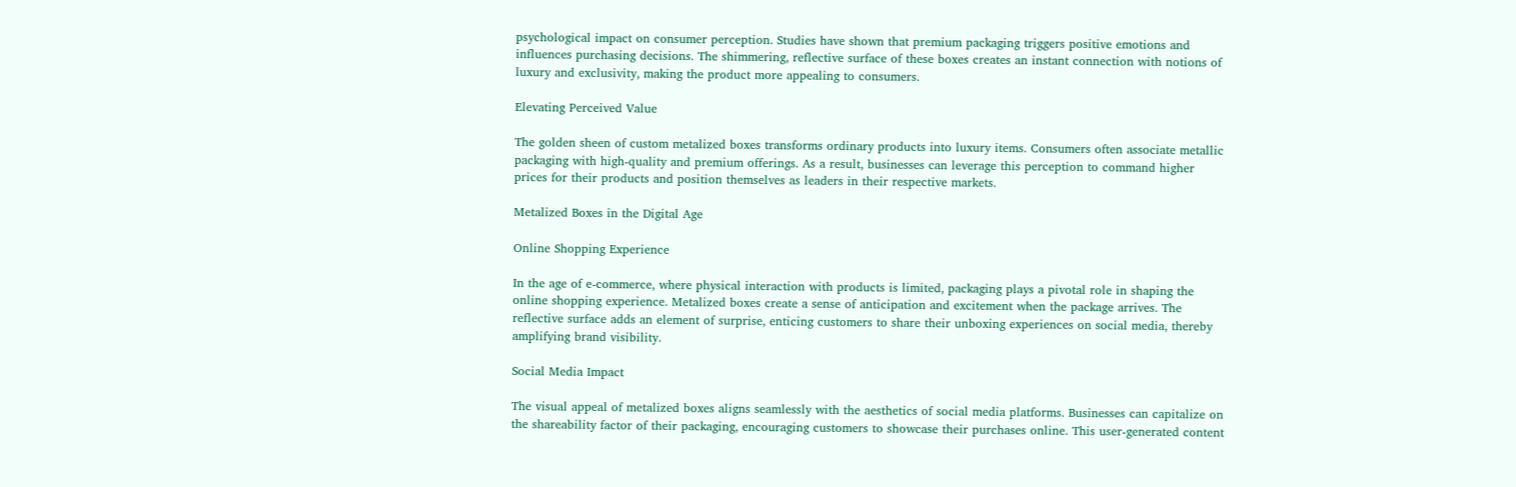psychological impact on consumer perception. Studies have shown that premium packaging triggers positive emotions and influences purchasing decisions. The shimmering, reflective surface of these boxes creates an instant connection with notions of luxury and exclusivity, making the product more appealing to consumers.

Elevating Perceived Value

The golden sheen of custom metalized boxes transforms ordinary products into luxury items. Consumers often associate metallic packaging with high-quality and premium offerings. As a result, businesses can leverage this perception to command higher prices for their products and position themselves as leaders in their respective markets.

Metalized Boxes in the Digital Age

Online Shopping Experience

In the age of e-commerce, where physical interaction with products is limited, packaging plays a pivotal role in shaping the online shopping experience. Metalized boxes create a sense of anticipation and excitement when the package arrives. The reflective surface adds an element of surprise, enticing customers to share their unboxing experiences on social media, thereby amplifying brand visibility.

Social Media Impact

The visual appeal of metalized boxes aligns seamlessly with the aesthetics of social media platforms. Businesses can capitalize on the shareability factor of their packaging, encouraging customers to showcase their purchases online. This user-generated content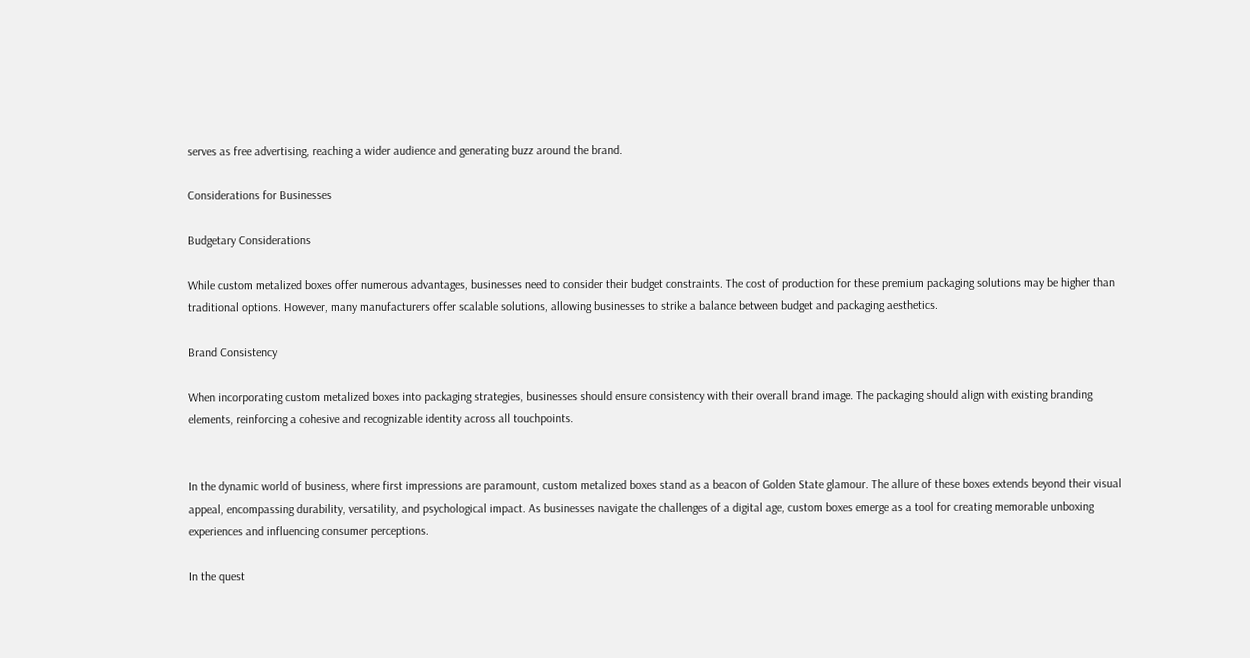serves as free advertising, reaching a wider audience and generating buzz around the brand.

Considerations for Businesses

Budgetary Considerations

While custom metalized boxes offer numerous advantages, businesses need to consider their budget constraints. The cost of production for these premium packaging solutions may be higher than traditional options. However, many manufacturers offer scalable solutions, allowing businesses to strike a balance between budget and packaging aesthetics.

Brand Consistency

When incorporating custom metalized boxes into packaging strategies, businesses should ensure consistency with their overall brand image. The packaging should align with existing branding elements, reinforcing a cohesive and recognizable identity across all touchpoints.


In the dynamic world of business, where first impressions are paramount, custom metalized boxes stand as a beacon of Golden State glamour. The allure of these boxes extends beyond their visual appeal, encompassing durability, versatility, and psychological impact. As businesses navigate the challenges of a digital age, custom boxes emerge as a tool for creating memorable unboxing experiences and influencing consumer perceptions.

In the quest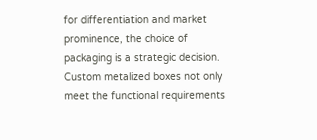for differentiation and market prominence, the choice of packaging is a strategic decision. Custom metalized boxes not only meet the functional requirements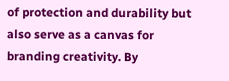of protection and durability but also serve as a canvas for branding creativity. By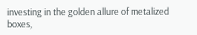investing in the golden allure of metalized boxes,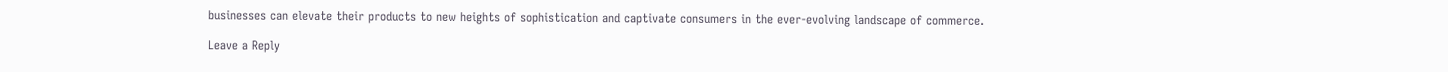businesses can elevate their products to new heights of sophistication and captivate consumers in the ever-evolving landscape of commerce.

Leave a Reply